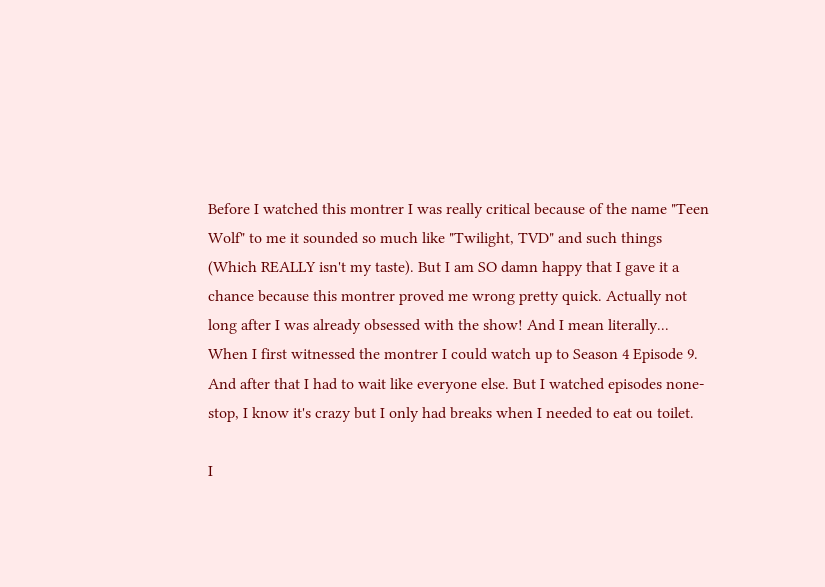Before I watched this montrer I was really critical because of the name "Teen Wolf" to me it sounded so much like "Twilight, TVD" and such things (Which REALLY isn't my taste). But I am SO damn happy that I gave it a chance because this montrer proved me wrong pretty quick. Actually not long after I was already obsessed with the show! And I mean literally... When I first witnessed the montrer I could watch up to Season 4 Episode 9. And after that I had to wait like everyone else. But I watched episodes none-stop, I know it's crazy but I only had breaks when I needed to eat ou toilet.

I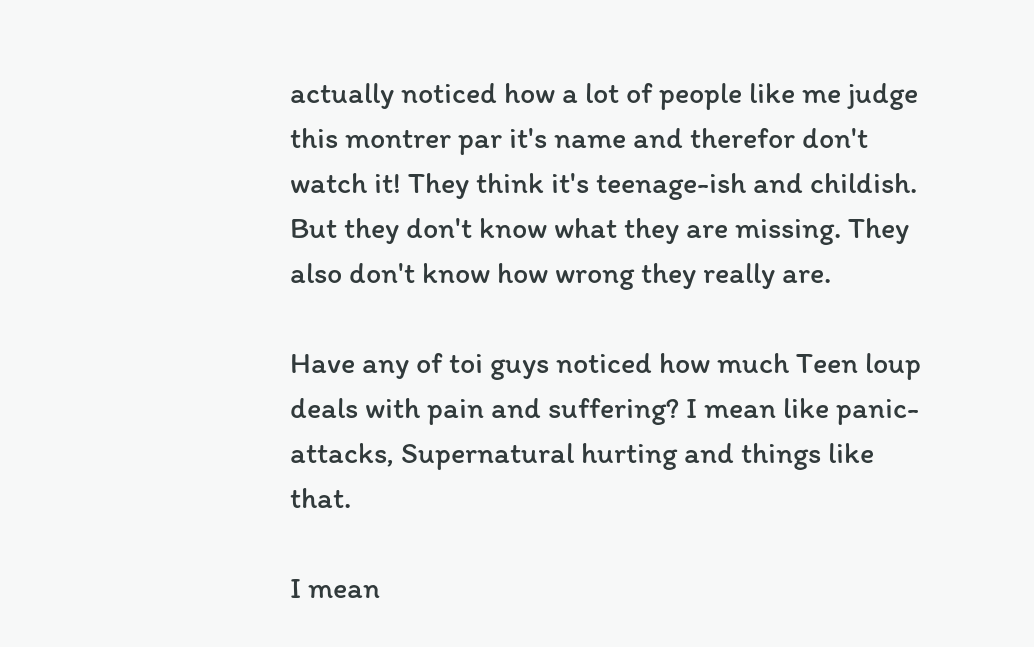actually noticed how a lot of people like me judge this montrer par it's name and therefor don't watch it! They think it's teenage-ish and childish. But they don't know what they are missing. They also don't know how wrong they really are.

Have any of toi guys noticed how much Teen loup deals with pain and suffering? I mean like panic-attacks, Supernatural hurting and things like that.

I mean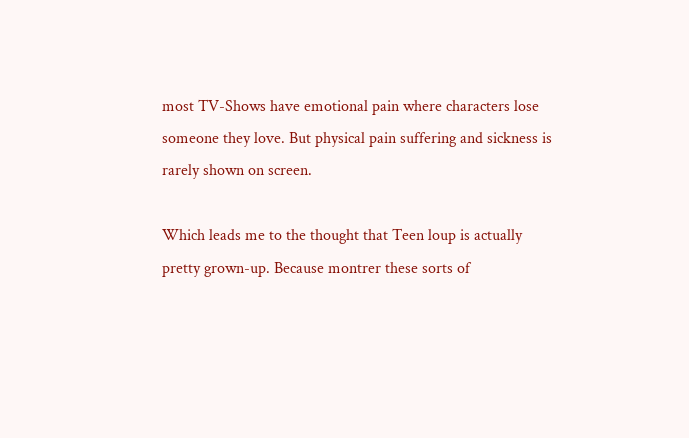most TV-Shows have emotional pain where characters lose someone they love. But physical pain suffering and sickness is rarely shown on screen.

Which leads me to the thought that Teen loup is actually pretty grown-up. Because montrer these sorts of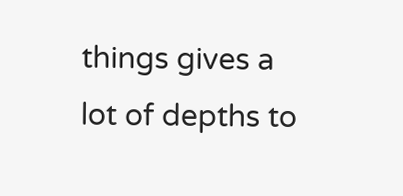things gives a lot of depths to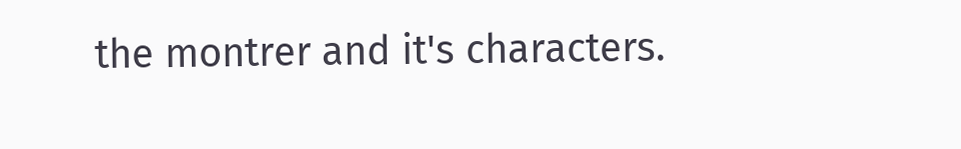the montrer and it's characters.